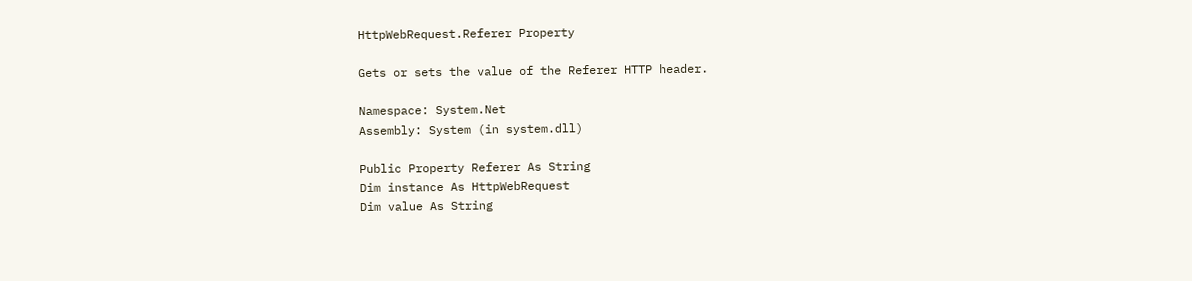HttpWebRequest.Referer Property

Gets or sets the value of the Referer HTTP header.

Namespace: System.Net
Assembly: System (in system.dll)

Public Property Referer As String
Dim instance As HttpWebRequest
Dim value As String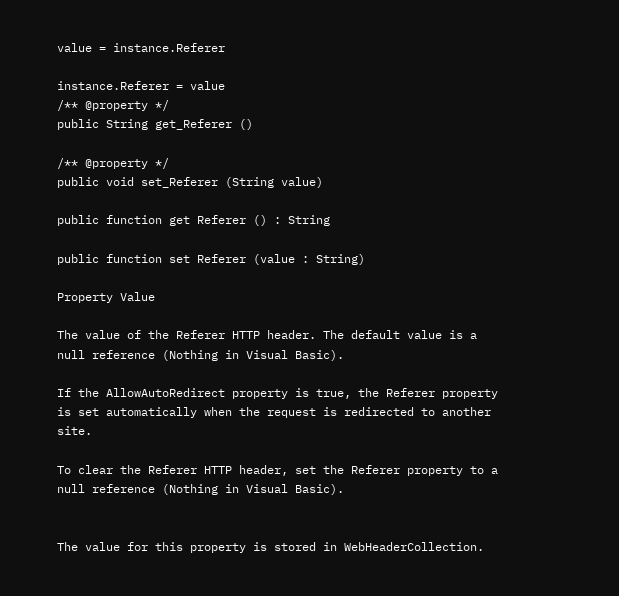value = instance.Referer

instance.Referer = value
/** @property */
public String get_Referer ()

/** @property */
public void set_Referer (String value)

public function get Referer () : String

public function set Referer (value : String)

Property Value

The value of the Referer HTTP header. The default value is a null reference (Nothing in Visual Basic).

If the AllowAutoRedirect property is true, the Referer property is set automatically when the request is redirected to another site.

To clear the Referer HTTP header, set the Referer property to a null reference (Nothing in Visual Basic).


The value for this property is stored in WebHeaderCollection.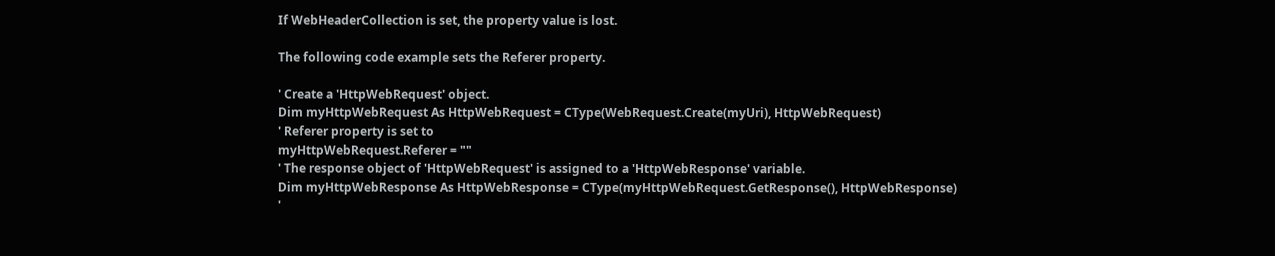If WebHeaderCollection is set, the property value is lost.

The following code example sets the Referer property.

' Create a 'HttpWebRequest' object.
Dim myHttpWebRequest As HttpWebRequest = CType(WebRequest.Create(myUri), HttpWebRequest)
' Referer property is set to
myHttpWebRequest.Referer = ""
' The response object of 'HttpWebRequest' is assigned to a 'HttpWebResponse' variable.
Dim myHttpWebResponse As HttpWebResponse = CType(myHttpWebRequest.GetResponse(), HttpWebResponse)
'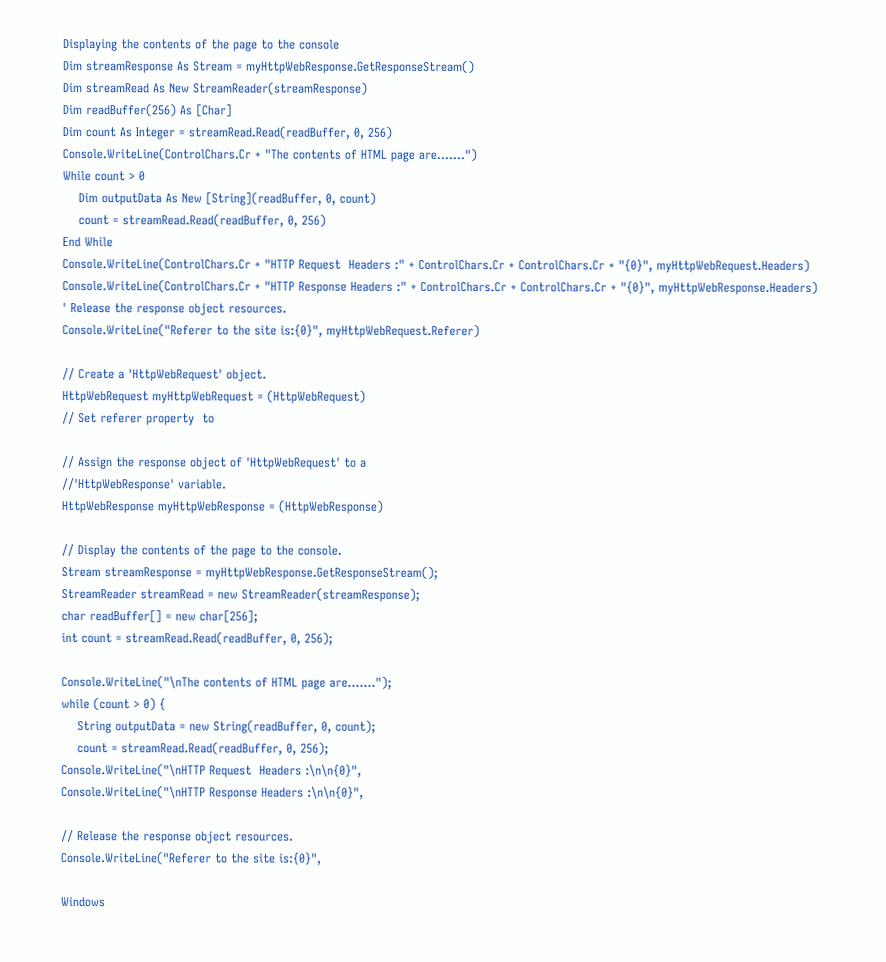Displaying the contents of the page to the console
Dim streamResponse As Stream = myHttpWebResponse.GetResponseStream()
Dim streamRead As New StreamReader(streamResponse)
Dim readBuffer(256) As [Char]
Dim count As Integer = streamRead.Read(readBuffer, 0, 256)
Console.WriteLine(ControlChars.Cr + "The contents of HTML page are.......")
While count > 0
    Dim outputData As New [String](readBuffer, 0, count)
    count = streamRead.Read(readBuffer, 0, 256)
End While
Console.WriteLine(ControlChars.Cr + "HTTP Request  Headers :" + ControlChars.Cr + ControlChars.Cr + "{0}", myHttpWebRequest.Headers)
Console.WriteLine(ControlChars.Cr + "HTTP Response Headers :" + ControlChars.Cr + ControlChars.Cr + "{0}", myHttpWebResponse.Headers)
' Release the response object resources.
Console.WriteLine("Referer to the site is:{0}", myHttpWebRequest.Referer)

// Create a 'HttpWebRequest' object.
HttpWebRequest myHttpWebRequest = (HttpWebRequest)
// Set referer property  to

// Assign the response object of 'HttpWebRequest' to a
//'HttpWebResponse' variable.
HttpWebResponse myHttpWebResponse = (HttpWebResponse)

// Display the contents of the page to the console.
Stream streamResponse = myHttpWebResponse.GetResponseStream();
StreamReader streamRead = new StreamReader(streamResponse);
char readBuffer[] = new char[256];
int count = streamRead.Read(readBuffer, 0, 256);

Console.WriteLine("\nThe contents of HTML page are.......");
while (count > 0) {
    String outputData = new String(readBuffer, 0, count);
    count = streamRead.Read(readBuffer, 0, 256);
Console.WriteLine("\nHTTP Request  Headers :\n\n{0}",
Console.WriteLine("\nHTTP Response Headers :\n\n{0}",

// Release the response object resources.
Console.WriteLine("Referer to the site is:{0}",

Windows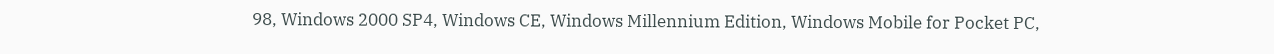98, Windows 2000 SP4, Windows CE, Windows Millennium Edition, Windows Mobile for Pocket PC,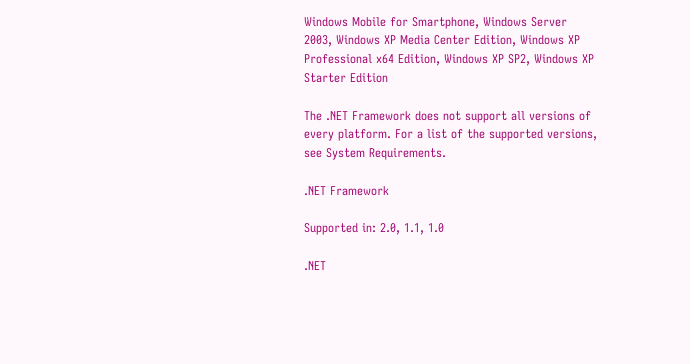Windows Mobile for Smartphone, Windows Server 2003, Windows XP Media Center Edition, Windows XP Professional x64 Edition, Windows XP SP2, Windows XP Starter Edition

The .NET Framework does not support all versions of every platform. For a list of the supported versions, see System Requirements.

.NET Framework

Supported in: 2.0, 1.1, 1.0

.NET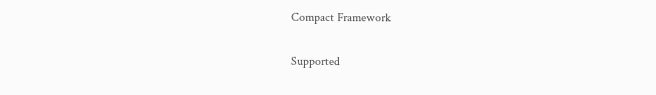Compact Framework

Supported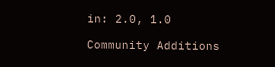in: 2.0, 1.0

Community Additions